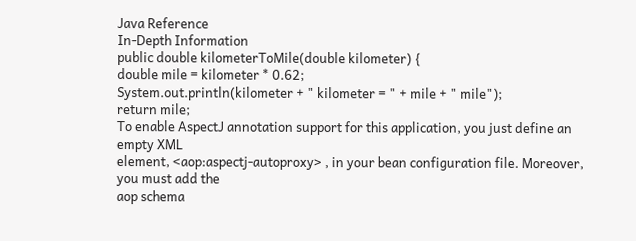Java Reference
In-Depth Information
public double kilometerToMile(double kilometer) {
double mile = kilometer * 0.62;
System.out.println(kilometer + " kilometer = " + mile + " mile");
return mile;
To enable AspectJ annotation support for this application, you just define an empty XML
element, <aop:aspectj-autoproxy> , in your bean configuration file. Moreover, you must add the
aop schema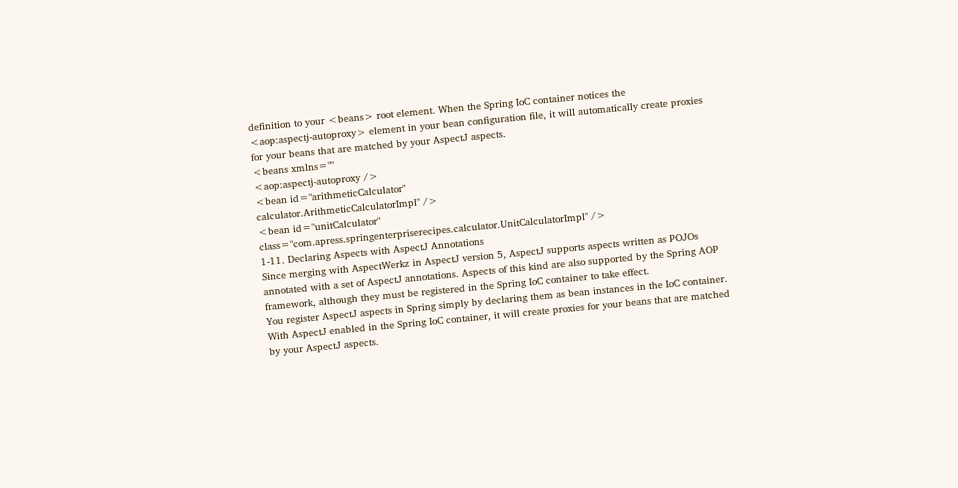definition to your <beans> root element. When the Spring IoC container notices the
<aop:aspectj-autoproxy> element in your bean configuration file, it will automatically create proxies
for your beans that are matched by your AspectJ aspects.
<beans xmlns=""
<aop:aspectj-autoproxy />
<bean id="arithmeticCalculator"
calculator.ArithmeticCalculatorImpl" />
<bean id="unitCalculator"
class="com.apress.springenterpriserecipes.calculator.UnitCalculatorImpl" />
1-11. Declaring Aspects with AspectJ Annotations
Since merging with AspectWerkz in AspectJ version 5, AspectJ supports aspects written as POJOs
annotated with a set of AspectJ annotations. Aspects of this kind are also supported by the Spring AOP
framework, although they must be registered in the Spring IoC container to take effect.
You register AspectJ aspects in Spring simply by declaring them as bean instances in the IoC container.
With AspectJ enabled in the Spring IoC container, it will create proxies for your beans that are matched
by your AspectJ aspects.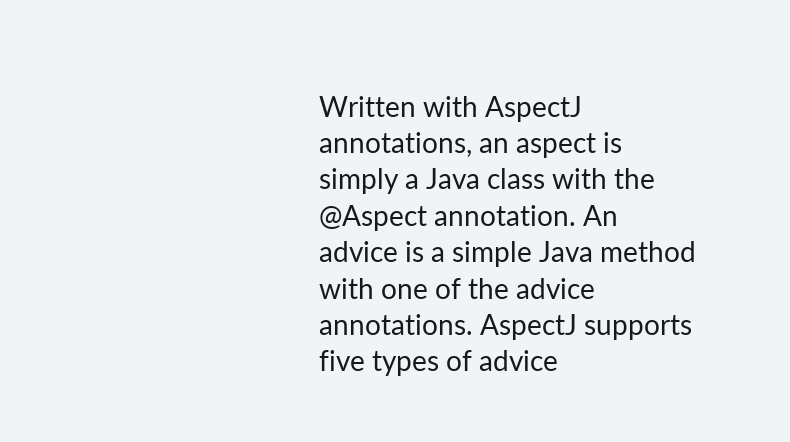Written with AspectJ annotations, an aspect is simply a Java class with the @Aspect annotation. An
advice is a simple Java method with one of the advice annotations. AspectJ supports five types of advice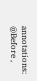annotations: @Before ,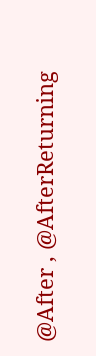@After , @AfterReturning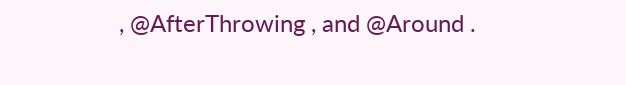, @AfterThrowing , and @Around .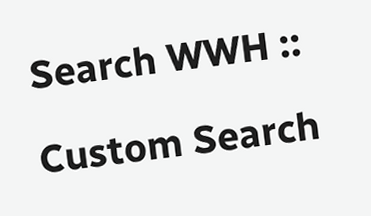Search WWH ::

Custom Search